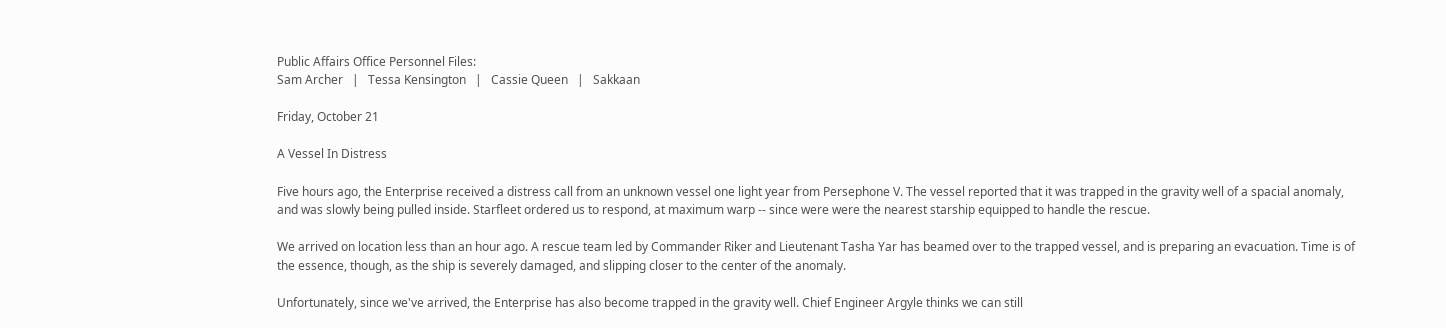Public Affairs Office Personnel Files:
Sam Archer   |   Tessa Kensington   |   Cassie Queen   |   Sakkaan

Friday, October 21

A Vessel In Distress

Five hours ago, the Enterprise received a distress call from an unknown vessel one light year from Persephone V. The vessel reported that it was trapped in the gravity well of a spacial anomaly, and was slowly being pulled inside. Starfleet ordered us to respond, at maximum warp -- since were were the nearest starship equipped to handle the rescue.

We arrived on location less than an hour ago. A rescue team led by Commander Riker and Lieutenant Tasha Yar has beamed over to the trapped vessel, and is preparing an evacuation. Time is of the essence, though, as the ship is severely damaged, and slipping closer to the center of the anomaly.

Unfortunately, since we've arrived, the Enterprise has also become trapped in the gravity well. Chief Engineer Argyle thinks we can still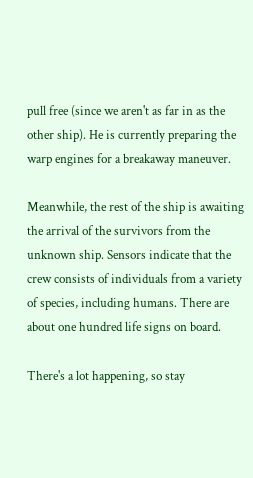pull free (since we aren't as far in as the other ship). He is currently preparing the warp engines for a breakaway maneuver.

Meanwhile, the rest of the ship is awaiting the arrival of the survivors from the unknown ship. Sensors indicate that the crew consists of individuals from a variety of species, including humans. There are about one hundred life signs on board.

There's a lot happening, so stay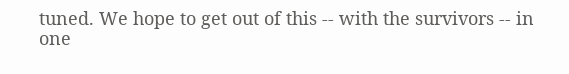tuned. We hope to get out of this -- with the survivors -- in one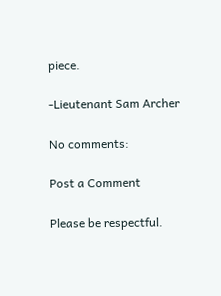piece.

-Lieutenant Sam Archer

No comments:

Post a Comment

Please be respectful.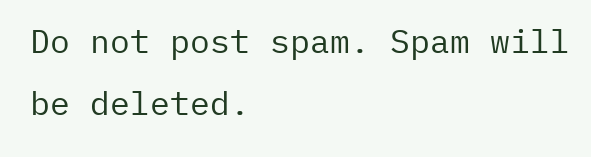Do not post spam. Spam will be deleted.